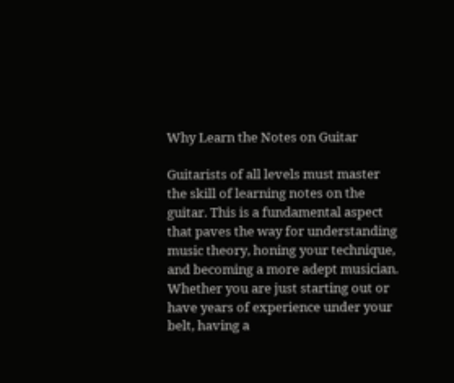Why Learn the Notes on Guitar

Guitarists of all levels must master the skill of learning notes on the guitar. This is a fundamental aspect that paves the way for understanding music theory, honing your technique, and becoming a more adept musician. Whether you are just starting out or have years of experience under your belt, having a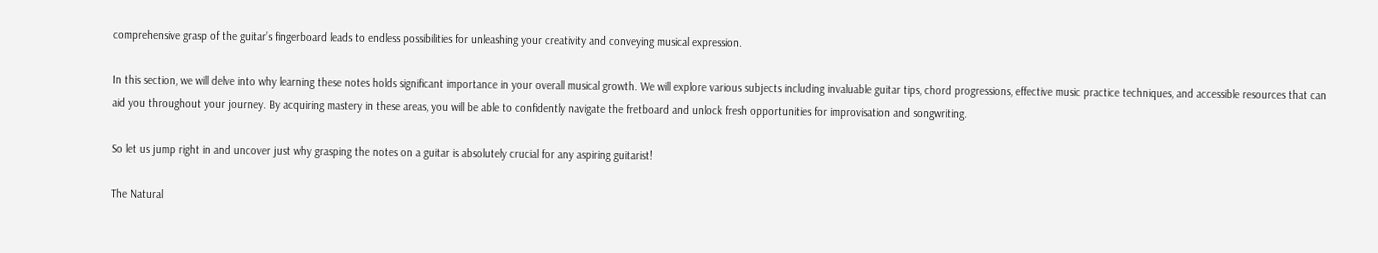comprehensive grasp of the guitar’s fingerboard leads to endless possibilities for unleashing your creativity and conveying musical expression.

In this section, we will delve into why learning these notes holds significant importance in your overall musical growth. We will explore various subjects including invaluable guitar tips, chord progressions, effective music practice techniques, and accessible resources that can aid you throughout your journey. By acquiring mastery in these areas, you will be able to confidently navigate the fretboard and unlock fresh opportunities for improvisation and songwriting.

So let us jump right in and uncover just why grasping the notes on a guitar is absolutely crucial for any aspiring guitarist!

The Natural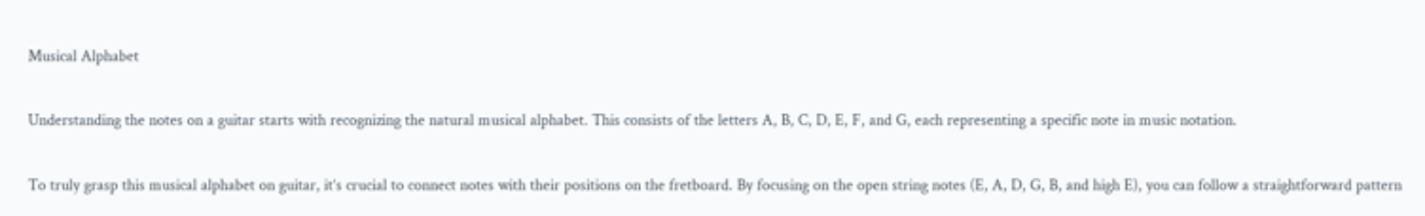Musical Alphabet

Understanding the notes on a guitar starts with recognizing the natural musical alphabet. This consists of the letters A, B, C, D, E, F, and G, each representing a specific note in music notation.

To truly grasp this musical alphabet on guitar, it’s crucial to connect notes with their positions on the fretboard. By focusing on the open string notes (E, A, D, G, B, and high E), you can follow a straightforward pattern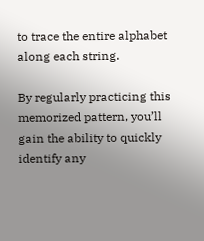to trace the entire alphabet along each string.

By regularly practicing this memorized pattern, you’ll gain the ability to quickly identify any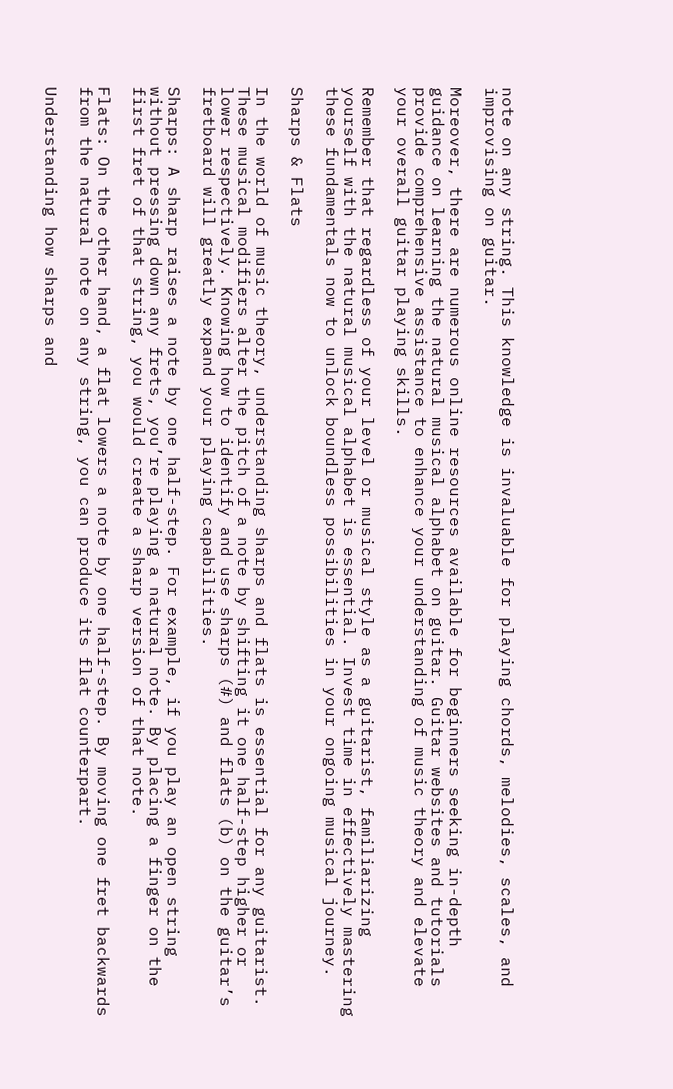note on any string. This knowledge is invaluable for playing chords, melodies, scales, and improvising on guitar.

Moreover, there are numerous online resources available for beginners seeking in-depth guidance on learning the natural musical alphabet on guitar. Guitar websites and tutorials provide comprehensive assistance to enhance your understanding of music theory and elevate your overall guitar playing skills.

Remember that regardless of your level or musical style as a guitarist, familiarizing yourself with the natural musical alphabet is essential. Invest time in effectively mastering these fundamentals now to unlock boundless possibilities in your ongoing musical journey.

Sharps & Flats

In the world of music theory, understanding sharps and flats is essential for any guitarist. These musical modifiers alter the pitch of a note by shifting it one half-step higher or lower respectively. Knowing how to identify and use sharps (#) and flats (b) on the guitar’s fretboard will greatly expand your playing capabilities.

Sharps: A sharp raises a note by one half-step. For example, if you play an open string without pressing down any frets, you’re playing a natural note. By placing a finger on the first fret of that string, you would create a sharp version of that note.

Flats: On the other hand, a flat lowers a note by one half-step. By moving one fret backwards from the natural note on any string, you can produce its flat counterpart.

Understanding how sharps and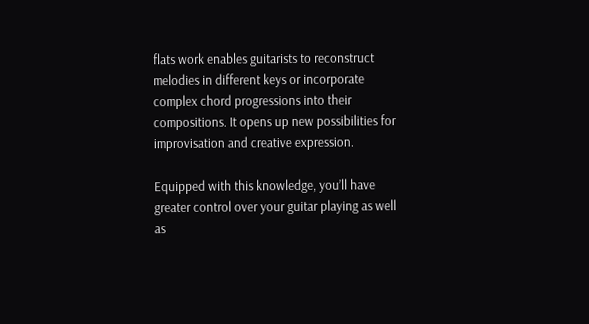flats work enables guitarists to reconstruct melodies in different keys or incorporate complex chord progressions into their compositions. It opens up new possibilities for improvisation and creative expression.

Equipped with this knowledge, you’ll have greater control over your guitar playing as well as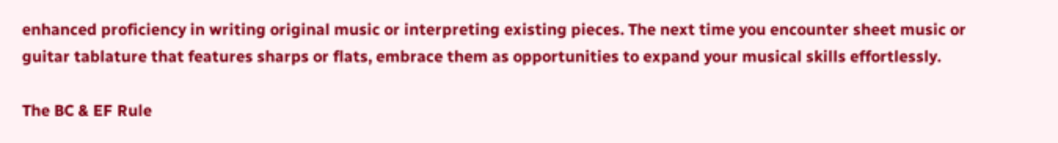enhanced proficiency in writing original music or interpreting existing pieces. The next time you encounter sheet music or guitar tablature that features sharps or flats, embrace them as opportunities to expand your musical skills effortlessly.

The BC & EF Rule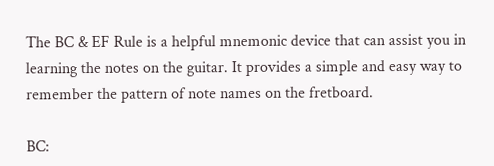The BC & EF Rule is a helpful mnemonic device that can assist you in learning the notes on the guitar. It provides a simple and easy way to remember the pattern of note names on the fretboard.

BC: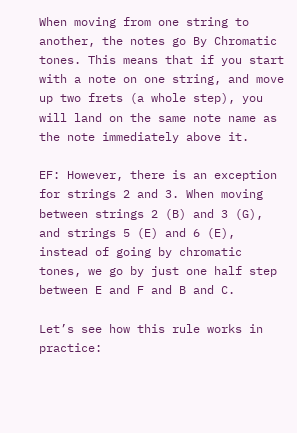When moving from one string to another, the notes go By Chromatic tones. This means that if you start with a note on one string, and move up two frets (a whole step), you will land on the same note name as the note immediately above it.

EF: However, there is an exception for strings 2 and 3. When moving between strings 2 (B) and 3 (G), and strings 5 (E) and 6 (E), instead of going by chromatic tones, we go by just one half step between E and F and B and C.

Let’s see how this rule works in practice: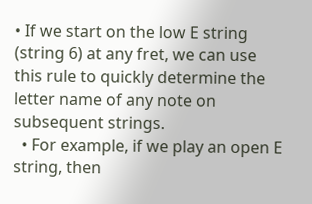• If we start on the low E string (string 6) at any fret, we can use this rule to quickly determine the letter name of any note on subsequent strings.
  • For example, if we play an open E string, then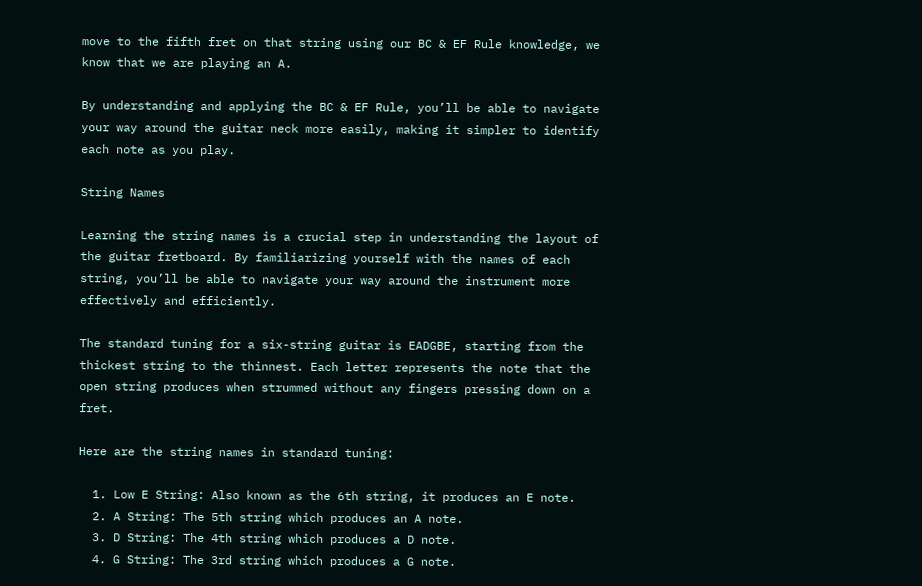move to the fifth fret on that string using our BC & EF Rule knowledge, we know that we are playing an A.

By understanding and applying the BC & EF Rule, you’ll be able to navigate your way around the guitar neck more easily, making it simpler to identify each note as you play.

String Names

Learning the string names is a crucial step in understanding the layout of the guitar fretboard. By familiarizing yourself with the names of each string, you’ll be able to navigate your way around the instrument more effectively and efficiently.

The standard tuning for a six-string guitar is EADGBE, starting from the thickest string to the thinnest. Each letter represents the note that the open string produces when strummed without any fingers pressing down on a fret.

Here are the string names in standard tuning:

  1. Low E String: Also known as the 6th string, it produces an E note.
  2. A String: The 5th string which produces an A note.
  3. D String: The 4th string which produces a D note.
  4. G String: The 3rd string which produces a G note.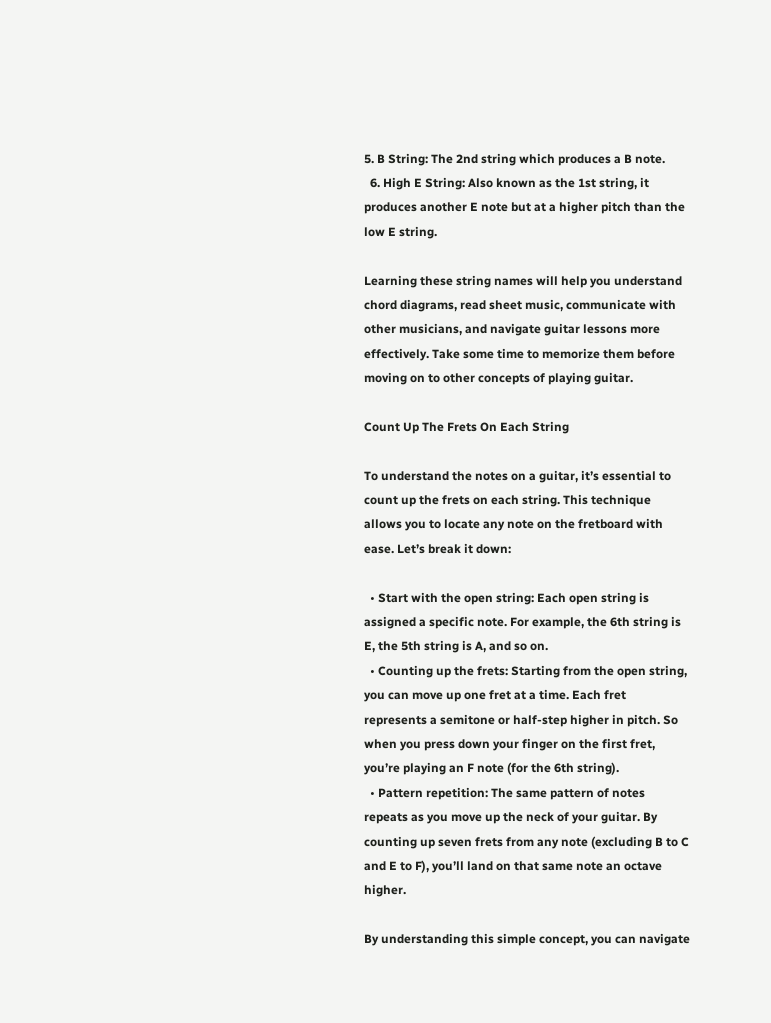5. B String: The 2nd string which produces a B note.
  6. High E String: Also known as the 1st string, it produces another E note but at a higher pitch than the low E string.

Learning these string names will help you understand chord diagrams, read sheet music, communicate with other musicians, and navigate guitar lessons more effectively. Take some time to memorize them before moving on to other concepts of playing guitar.

Count Up The Frets On Each String

To understand the notes on a guitar, it’s essential to count up the frets on each string. This technique allows you to locate any note on the fretboard with ease. Let’s break it down:

  • Start with the open string: Each open string is assigned a specific note. For example, the 6th string is E, the 5th string is A, and so on.
  • Counting up the frets: Starting from the open string, you can move up one fret at a time. Each fret represents a semitone or half-step higher in pitch. So when you press down your finger on the first fret, you’re playing an F note (for the 6th string).
  • Pattern repetition: The same pattern of notes repeats as you move up the neck of your guitar. By counting up seven frets from any note (excluding B to C and E to F), you’ll land on that same note an octave higher.

By understanding this simple concept, you can navigate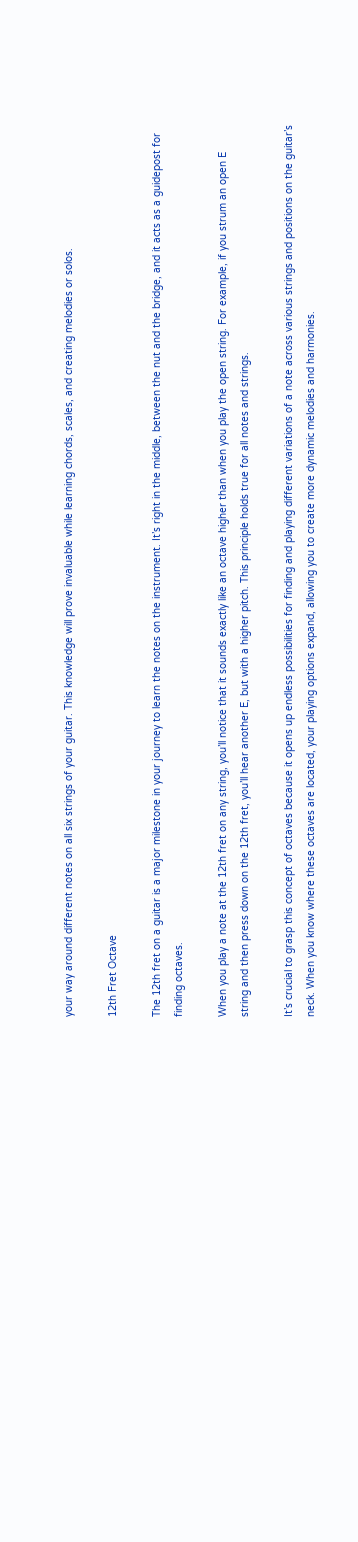your way around different notes on all six strings of your guitar. This knowledge will prove invaluable while learning chords, scales, and creating melodies or solos.

12th Fret Octave

The 12th fret on a guitar is a major milestone in your journey to learn the notes on the instrument. It’s right in the middle, between the nut and the bridge, and it acts as a guidepost for finding octaves.

When you play a note at the 12th fret on any string, you’ll notice that it sounds exactly like an octave higher than when you play the open string. For example, if you strum an open E string and then press down on the 12th fret, you’ll hear another E, but with a higher pitch. This principle holds true for all notes and strings.

It’s crucial to grasp this concept of octaves because it opens up endless possibilities for finding and playing different variations of a note across various strings and positions on the guitar’s neck. When you know where these octaves are located, your playing options expand, allowing you to create more dynamic melodies and harmonies.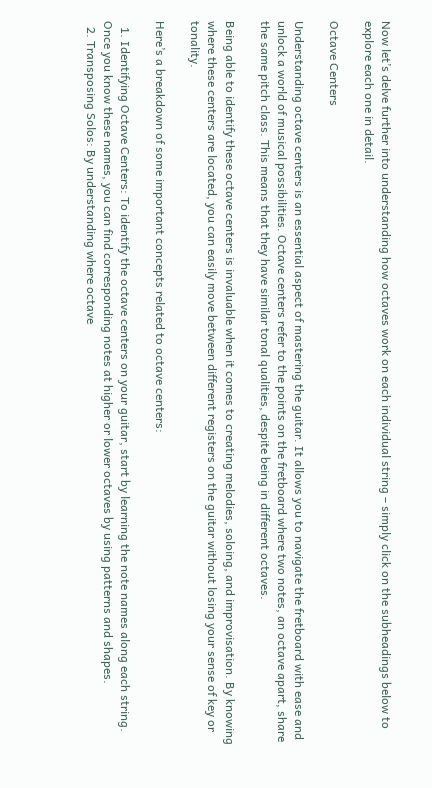Now let’s delve further into understanding how octaves work on each individual string – simply click on the subheadings below to explore each one in detail.

Octave Centers

Understanding octave centers is an essential aspect of mastering the guitar. It allows you to navigate the fretboard with ease and unlock a world of musical possibilities. Octave centers refer to the points on the fretboard where two notes, an octave apart, share the same pitch class. This means that they have similar tonal qualities, despite being in different octaves.

Being able to identify these octave centers is invaluable when it comes to creating melodies, soloing, and improvisation. By knowing where these centers are located, you can easily move between different registers on the guitar without losing your sense of key or tonality.

Here’s a breakdown of some important concepts related to octave centers:

  1. Identifying Octave Centers: To identify the octave centers on your guitar, start by learning the note names along each string. Once you know these names, you can find corresponding notes at higher or lower octaves by using patterns and shapes.
  2. Transposing Solos: By understanding where octave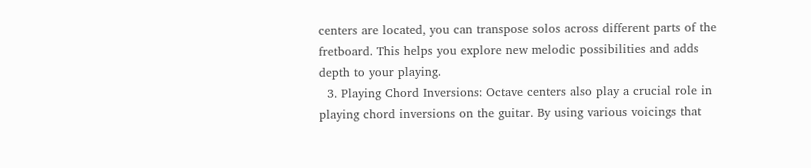centers are located, you can transpose solos across different parts of the fretboard. This helps you explore new melodic possibilities and adds depth to your playing.
  3. Playing Chord Inversions: Octave centers also play a crucial role in playing chord inversions on the guitar. By using various voicings that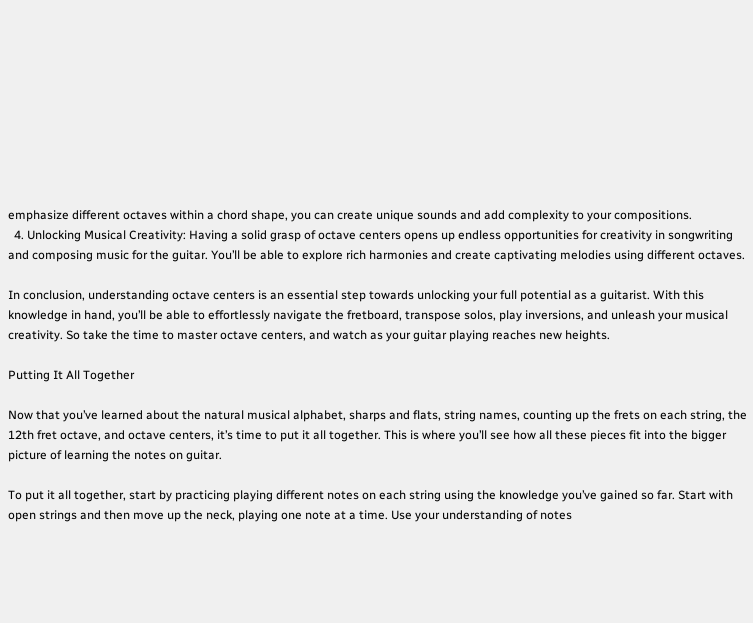emphasize different octaves within a chord shape, you can create unique sounds and add complexity to your compositions.
  4. Unlocking Musical Creativity: Having a solid grasp of octave centers opens up endless opportunities for creativity in songwriting and composing music for the guitar. You’ll be able to explore rich harmonies and create captivating melodies using different octaves.

In conclusion, understanding octave centers is an essential step towards unlocking your full potential as a guitarist. With this knowledge in hand, you’ll be able to effortlessly navigate the fretboard, transpose solos, play inversions, and unleash your musical creativity. So take the time to master octave centers, and watch as your guitar playing reaches new heights.

Putting It All Together

Now that you’ve learned about the natural musical alphabet, sharps and flats, string names, counting up the frets on each string, the 12th fret octave, and octave centers, it’s time to put it all together. This is where you’ll see how all these pieces fit into the bigger picture of learning the notes on guitar.

To put it all together, start by practicing playing different notes on each string using the knowledge you’ve gained so far. Start with open strings and then move up the neck, playing one note at a time. Use your understanding of notes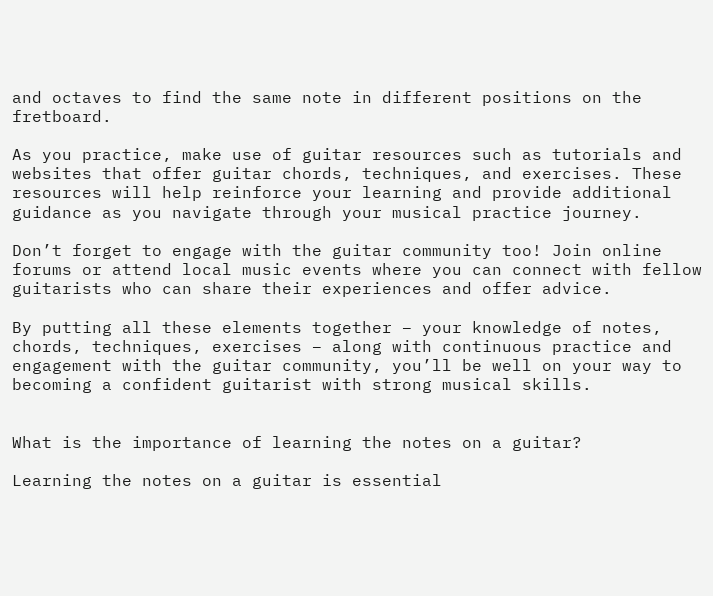and octaves to find the same note in different positions on the fretboard.

As you practice, make use of guitar resources such as tutorials and websites that offer guitar chords, techniques, and exercises. These resources will help reinforce your learning and provide additional guidance as you navigate through your musical practice journey.

Don’t forget to engage with the guitar community too! Join online forums or attend local music events where you can connect with fellow guitarists who can share their experiences and offer advice.

By putting all these elements together – your knowledge of notes, chords, techniques, exercises – along with continuous practice and engagement with the guitar community, you’ll be well on your way to becoming a confident guitarist with strong musical skills.


What is the importance of learning the notes on a guitar?

Learning the notes on a guitar is essential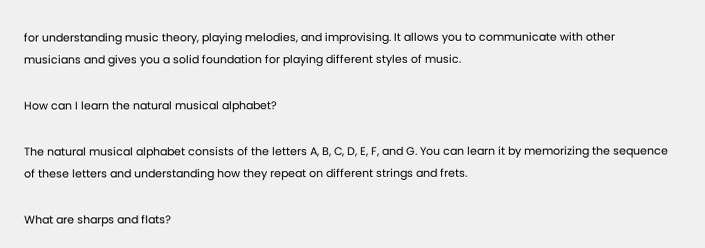for understanding music theory, playing melodies, and improvising. It allows you to communicate with other musicians and gives you a solid foundation for playing different styles of music.

How can I learn the natural musical alphabet?

The natural musical alphabet consists of the letters A, B, C, D, E, F, and G. You can learn it by memorizing the sequence of these letters and understanding how they repeat on different strings and frets.

What are sharps and flats?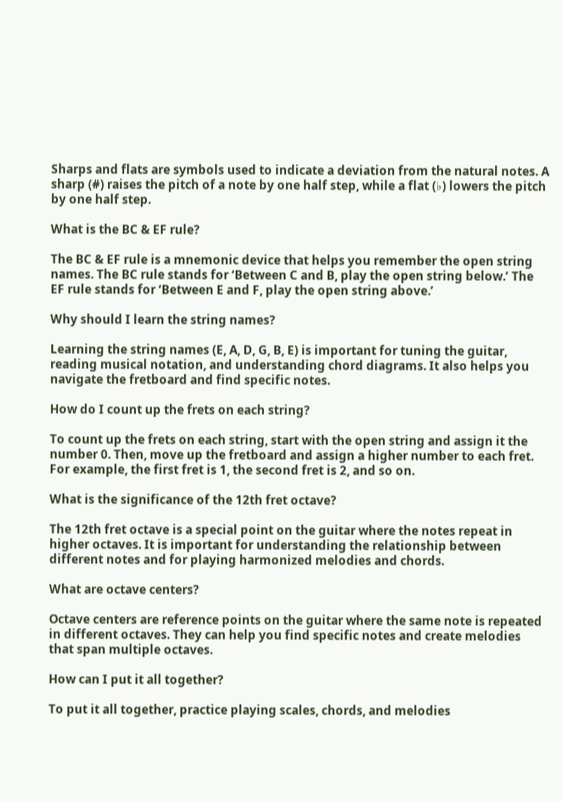Sharps and flats are symbols used to indicate a deviation from the natural notes. A sharp (#) raises the pitch of a note by one half step, while a flat (♭) lowers the pitch by one half step.

What is the BC & EF rule?

The BC & EF rule is a mnemonic device that helps you remember the open string names. The BC rule stands for ‘Between C and B, play the open string below.’ The EF rule stands for ‘Between E and F, play the open string above.’

Why should I learn the string names?

Learning the string names (E, A, D, G, B, E) is important for tuning the guitar, reading musical notation, and understanding chord diagrams. It also helps you navigate the fretboard and find specific notes.

How do I count up the frets on each string?

To count up the frets on each string, start with the open string and assign it the number 0. Then, move up the fretboard and assign a higher number to each fret. For example, the first fret is 1, the second fret is 2, and so on.

What is the significance of the 12th fret octave?

The 12th fret octave is a special point on the guitar where the notes repeat in higher octaves. It is important for understanding the relationship between different notes and for playing harmonized melodies and chords.

What are octave centers?

Octave centers are reference points on the guitar where the same note is repeated in different octaves. They can help you find specific notes and create melodies that span multiple octaves.

How can I put it all together?

To put it all together, practice playing scales, chords, and melodies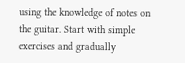using the knowledge of notes on the guitar. Start with simple exercises and gradually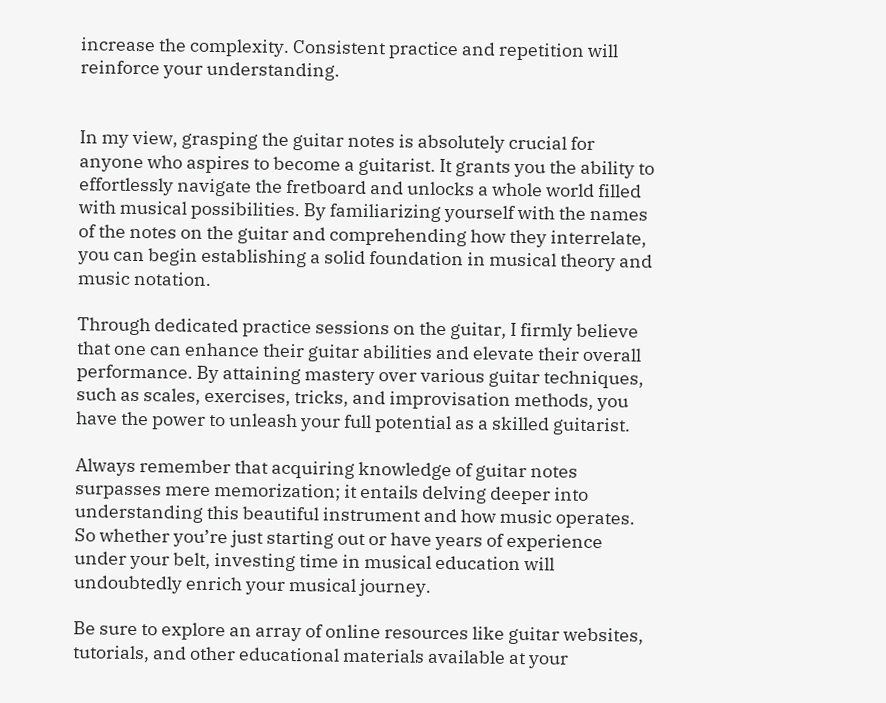increase the complexity. Consistent practice and repetition will reinforce your understanding.


In my view, grasping the guitar notes is absolutely crucial for anyone who aspires to become a guitarist. It grants you the ability to effortlessly navigate the fretboard and unlocks a whole world filled with musical possibilities. By familiarizing yourself with the names of the notes on the guitar and comprehending how they interrelate, you can begin establishing a solid foundation in musical theory and music notation.

Through dedicated practice sessions on the guitar, I firmly believe that one can enhance their guitar abilities and elevate their overall performance. By attaining mastery over various guitar techniques, such as scales, exercises, tricks, and improvisation methods, you have the power to unleash your full potential as a skilled guitarist.

Always remember that acquiring knowledge of guitar notes surpasses mere memorization; it entails delving deeper into understanding this beautiful instrument and how music operates. So whether you’re just starting out or have years of experience under your belt, investing time in musical education will undoubtedly enrich your musical journey.

Be sure to explore an array of online resources like guitar websites, tutorials, and other educational materials available at your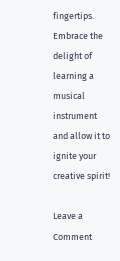fingertips. Embrace the delight of learning a musical instrument and allow it to ignite your creative spirit!

Leave a Comment